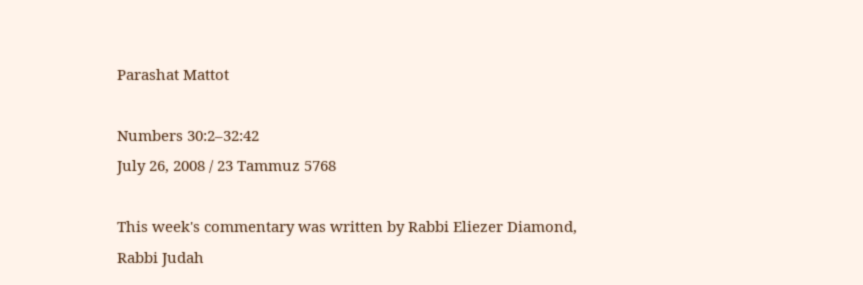Parashat Mattot

Numbers 30:2–32:42
July 26, 2008 / 23 Tammuz 5768

This week's commentary was written by Rabbi Eliezer Diamond,
Rabbi Judah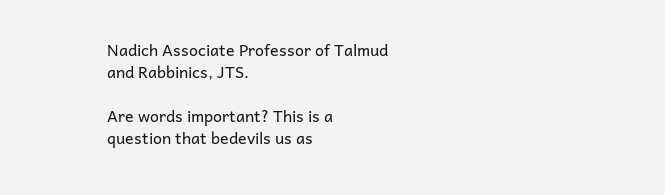Nadich Associate Professor of Talmud and Rabbinics, JTS.

Are words important? This is a question that bedevils us as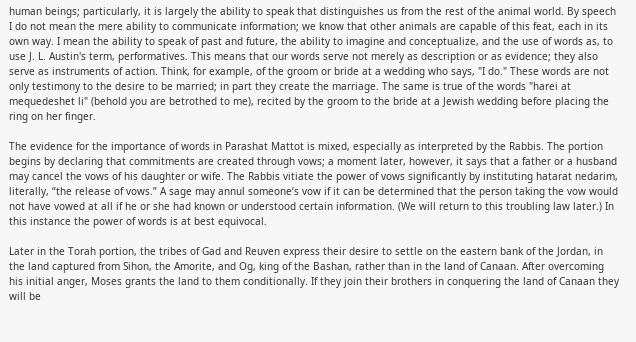human beings; particularly, it is largely the ability to speak that distinguishes us from the rest of the animal world. By speech I do not mean the mere ability to communicate information; we know that other animals are capable of this feat, each in its own way. I mean the ability to speak of past and future, the ability to imagine and conceptualize, and the use of words as, to use J. L. Austin's term, performatives. This means that our words serve not merely as description or as evidence; they also serve as instruments of action. Think, for example, of the groom or bride at a wedding who says, "I do." These words are not only testimony to the desire to be married; in part they create the marriage. The same is true of the words "harei at mequedeshet li" (behold you are betrothed to me), recited by the groom to the bride at a Jewish wedding before placing the ring on her finger.

The evidence for the importance of words in Parashat Mattot is mixed, especially as interpreted by the Rabbis. The portion begins by declaring that commitments are created through vows; a moment later, however, it says that a father or a husband may cancel the vows of his daughter or wife. The Rabbis vitiate the power of vows significantly by instituting hatarat nedarim, literally, “the release of vows.” A sage may annul someone’s vow if it can be determined that the person taking the vow would not have vowed at all if he or she had known or understood certain information. (We will return to this troubling law later.) In this instance the power of words is at best equivocal.

Later in the Torah portion, the tribes of Gad and Reuven express their desire to settle on the eastern bank of the Jordan, in the land captured from Sihon, the Amorite, and Og, king of the Bashan, rather than in the land of Canaan. After overcoming his initial anger, Moses grants the land to them conditionally. If they join their brothers in conquering the land of Canaan they will be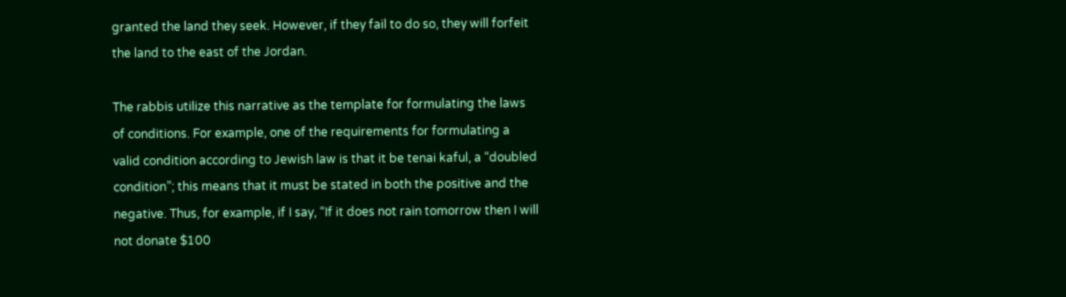granted the land they seek. However, if they fail to do so, they will forfeit the land to the east of the Jordan.

The rabbis utilize this narrative as the template for formulating the laws of conditions. For example, one of the requirements for formulating a valid condition according to Jewish law is that it be tenai kaful, a “doubled condition”; this means that it must be stated in both the positive and the negative. Thus, for example, if I say, “If it does not rain tomorrow then I will not donate $100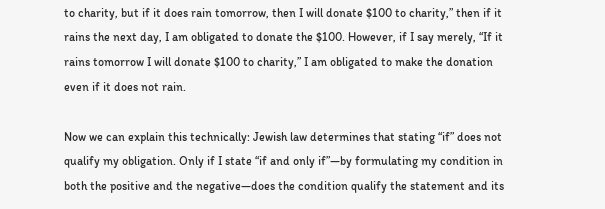to charity, but if it does rain tomorrow, then I will donate $100 to charity,” then if it rains the next day, I am obligated to donate the $100. However, if I say merely, “If it rains tomorrow I will donate $100 to charity,” I am obligated to make the donation even if it does not rain.

Now we can explain this technically: Jewish law determines that stating “if” does not qualify my obligation. Only if I state “if and only if”—by formulating my condition in both the positive and the negative—does the condition qualify the statement and its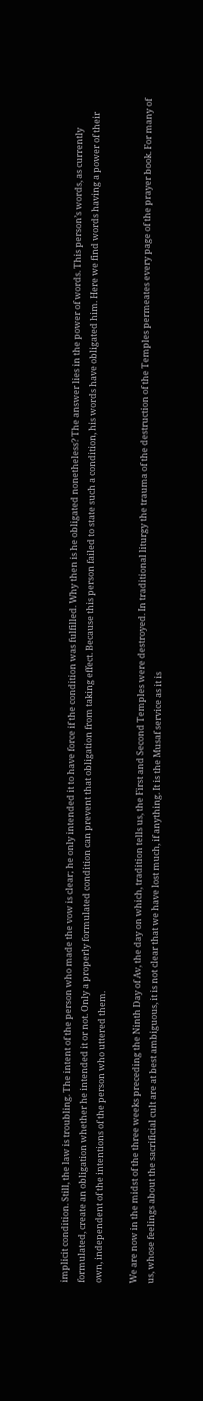implicit condition. Still, the law is troubling. The intent of the person who made the vow is clear; he only intended it to have force if the condition was fulfilled. Why then is he obligated nonetheless? The answer lies in the power of words. This person’s words, as currently formulated, create an obligation whether he intended it or not. Only a properly formulated condition can prevent that obligation from taking effect. Because this person failed to state such a condition, his words have obligated him. Here we find words having a power of their own, independent of the intentions of the person who uttered them.

We are now in the midst of the three weeks preceding the Ninth Day of Av, the day on which, tradition tells us, the First and Second Temples were destroyed. In traditional liturgy the trauma of the destruction of the Temples permeates every page of the prayer book. For many of us, whose feelings about the sacrificial cult are at best ambiguous, it is not clear that we have lost much, if anything. It is the Musaf service as it is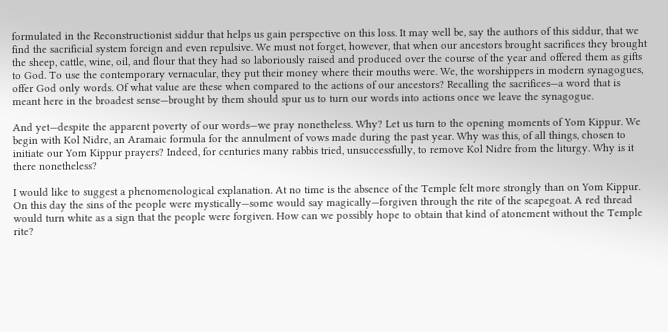formulated in the Reconstructionist siddur that helps us gain perspective on this loss. It may well be, say the authors of this siddur, that we find the sacrificial system foreign and even repulsive. We must not forget, however, that when our ancestors brought sacrifices they brought the sheep, cattle, wine, oil, and flour that they had so laboriously raised and produced over the course of the year and offered them as gifts to God. To use the contemporary vernacular, they put their money where their mouths were. We, the worshippers in modern synagogues, offer God only words. Of what value are these when compared to the actions of our ancestors? Recalling the sacrifices—a word that is meant here in the broadest sense—brought by them should spur us to turn our words into actions once we leave the synagogue.

And yet—despite the apparent poverty of our words—we pray nonetheless. Why? Let us turn to the opening moments of Yom Kippur. We begin with Kol Nidre, an Aramaic formula for the annulment of vows made during the past year. Why was this, of all things, chosen to initiate our Yom Kippur prayers? Indeed, for centuries many rabbis tried, unsuccessfully, to remove Kol Nidre from the liturgy. Why is it there nonetheless?

I would like to suggest a phenomenological explanation. At no time is the absence of the Temple felt more strongly than on Yom Kippur. On this day the sins of the people were mystically—some would say magically—forgiven through the rite of the scapegoat. A red thread would turn white as a sign that the people were forgiven. How can we possibly hope to obtain that kind of atonement without the Temple rite?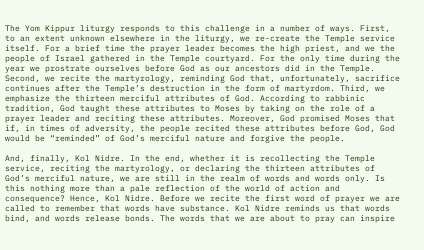The Yom Kippur liturgy responds to this challenge in a number of ways. First, to an extent unknown elsewhere in the liturgy, we re-create the Temple service itself. For a brief time the prayer leader becomes the high priest, and we the people of Israel gathered in the Temple courtyard. For the only time during the year we prostrate ourselves before God as our ancestors did in the Temple. Second, we recite the martyrology, reminding God that, unfortunately, sacrifice continues after the Temple’s destruction in the form of martyrdom. Third, we emphasize the thirteen merciful attributes of God. According to rabbinic tradition, God taught these attributes to Moses by taking on the role of a prayer leader and reciting these attributes. Moreover, God promised Moses that if, in times of adversity, the people recited these attributes before God, God would be “reminded” of God’s merciful nature and forgive the people.

And, finally, Kol Nidre. In the end, whether it is recollecting the Temple service, reciting the martyrology, or declaring the thirteen attributes of God’s merciful nature, we are still in the realm of words and words only. Is this nothing more than a pale reflection of the world of action and consequence? Hence, Kol Nidre. Before we recite the first word of prayer we are called to remember that words have substance. Kol Nidre reminds us that words bind, and words release bonds. The words that we are about to pray can inspire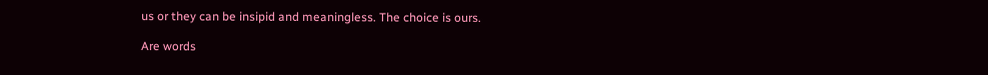us or they can be insipid and meaningless. The choice is ours.

Are words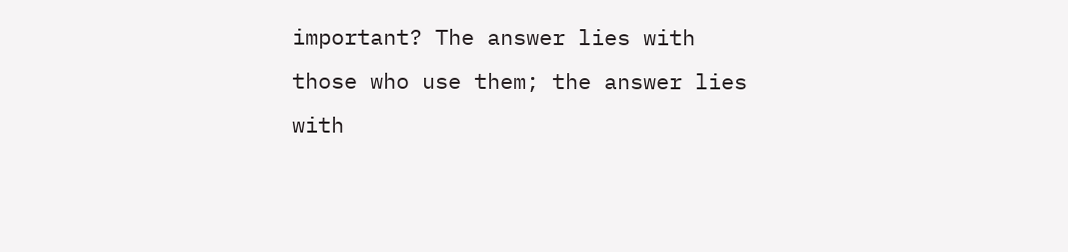important? The answer lies with those who use them; the answer lies with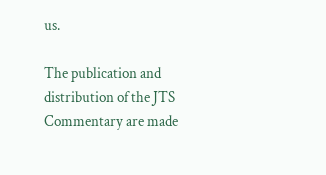us.

The publication and distribution of the JTS Commentary are made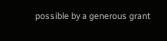possible by a generous grant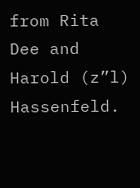from Rita Dee and Harold (z”l) Hassenfeld.